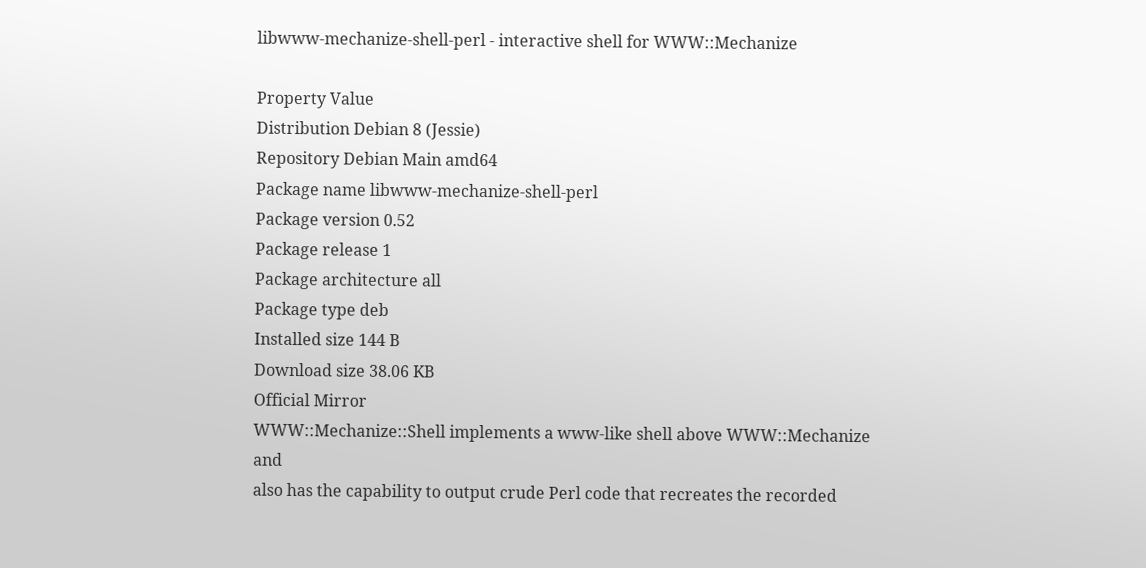libwww-mechanize-shell-perl - interactive shell for WWW::Mechanize

Property Value
Distribution Debian 8 (Jessie)
Repository Debian Main amd64
Package name libwww-mechanize-shell-perl
Package version 0.52
Package release 1
Package architecture all
Package type deb
Installed size 144 B
Download size 38.06 KB
Official Mirror
WWW::Mechanize::Shell implements a www-like shell above WWW::Mechanize and
also has the capability to output crude Perl code that recreates the recorded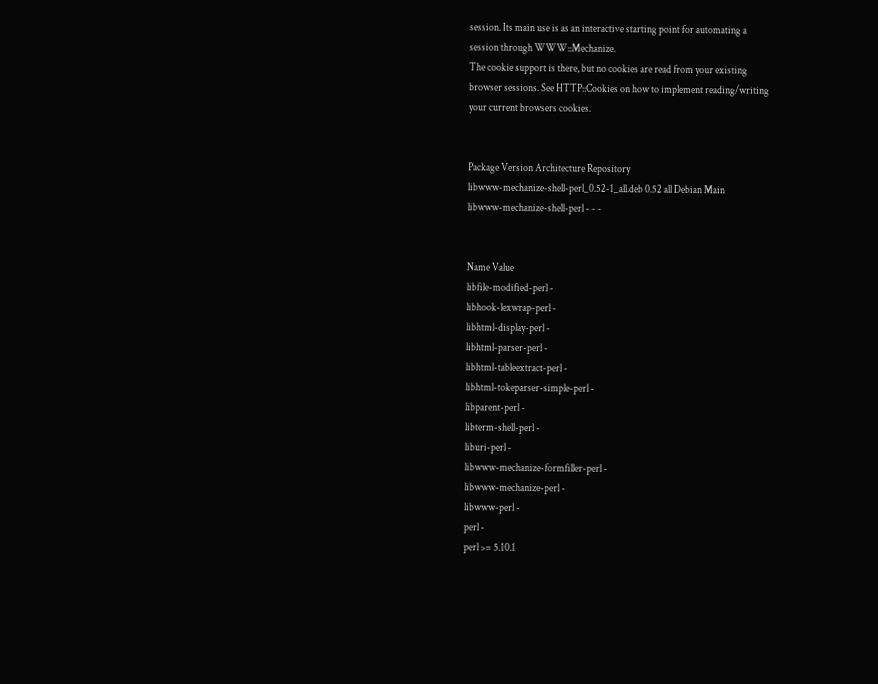session. Its main use is as an interactive starting point for automating a
session through WWW::Mechanize.
The cookie support is there, but no cookies are read from your existing
browser sessions. See HTTP::Cookies on how to implement reading/writing
your current browsers cookies.


Package Version Architecture Repository
libwww-mechanize-shell-perl_0.52-1_all.deb 0.52 all Debian Main
libwww-mechanize-shell-perl - - -


Name Value
libfile-modified-perl -
libhook-lexwrap-perl -
libhtml-display-perl -
libhtml-parser-perl -
libhtml-tableextract-perl -
libhtml-tokeparser-simple-perl -
libparent-perl -
libterm-shell-perl -
liburi-perl -
libwww-mechanize-formfiller-perl -
libwww-mechanize-perl -
libwww-perl -
perl -
perl >= 5.10.1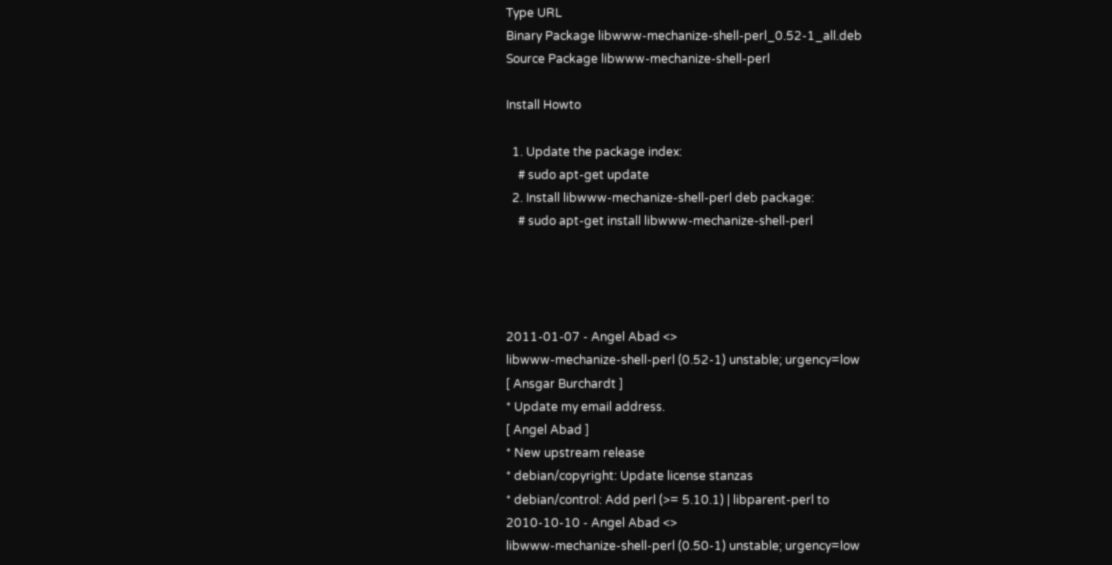Type URL
Binary Package libwww-mechanize-shell-perl_0.52-1_all.deb
Source Package libwww-mechanize-shell-perl

Install Howto

  1. Update the package index:
    # sudo apt-get update
  2. Install libwww-mechanize-shell-perl deb package:
    # sudo apt-get install libwww-mechanize-shell-perl




2011-01-07 - Angel Abad <>
libwww-mechanize-shell-perl (0.52-1) unstable; urgency=low
[ Ansgar Burchardt ]
* Update my email address.
[ Angel Abad ]
* New upstream release
* debian/copyright: Update license stanzas
* debian/control: Add perl (>= 5.10.1) | libparent-perl to
2010-10-10 - Angel Abad <>
libwww-mechanize-shell-perl (0.50-1) unstable; urgency=low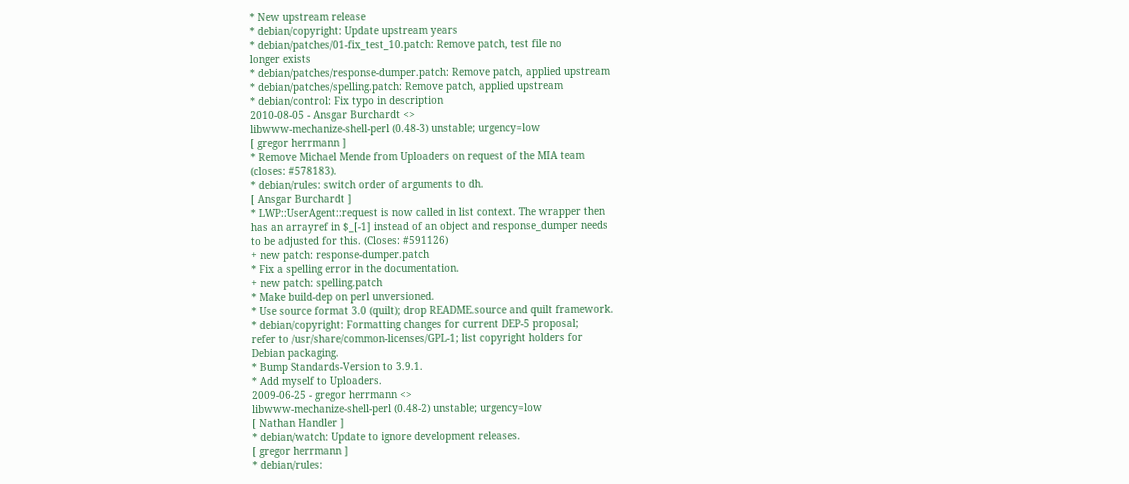* New upstream release
* debian/copyright: Update upstream years
* debian/patches/01-fix_test_10.patch: Remove patch, test file no
longer exists
* debian/patches/response-dumper.patch: Remove patch, applied upstream
* debian/patches/spelling.patch: Remove patch, applied upstream
* debian/control: Fix typo in description
2010-08-05 - Ansgar Burchardt <>
libwww-mechanize-shell-perl (0.48-3) unstable; urgency=low
[ gregor herrmann ]
* Remove Michael Mende from Uploaders on request of the MIA team
(closes: #578183).
* debian/rules: switch order of arguments to dh.
[ Ansgar Burchardt ]
* LWP::UserAgent::request is now called in list context. The wrapper then
has an arrayref in $_[-1] instead of an object and response_dumper needs
to be adjusted for this. (Closes: #591126)
+ new patch: response-dumper.patch
* Fix a spelling error in the documentation.
+ new patch: spelling.patch
* Make build-dep on perl unversioned.
* Use source format 3.0 (quilt); drop README.source and quilt framework.
* debian/copyright: Formatting changes for current DEP-5 proposal;
refer to /usr/share/common-licenses/GPL-1; list copyright holders for
Debian packaging.
* Bump Standards-Version to 3.9.1.
* Add myself to Uploaders.
2009-06-25 - gregor herrmann <>
libwww-mechanize-shell-perl (0.48-2) unstable; urgency=low
[ Nathan Handler ]
* debian/watch: Update to ignore development releases.
[ gregor herrmann ]
* debian/rules: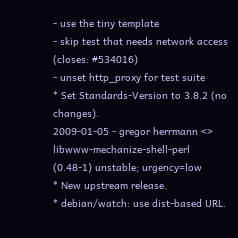- use the tiny template
- skip test that needs network access (closes: #534016)
- unset http_proxy for test suite
* Set Standards-Version to 3.8.2 (no changes).
2009-01-05 - gregor herrmann <>
libwww-mechanize-shell-perl (0.48-1) unstable; urgency=low
* New upstream release.
* debian/watch: use dist-based URL.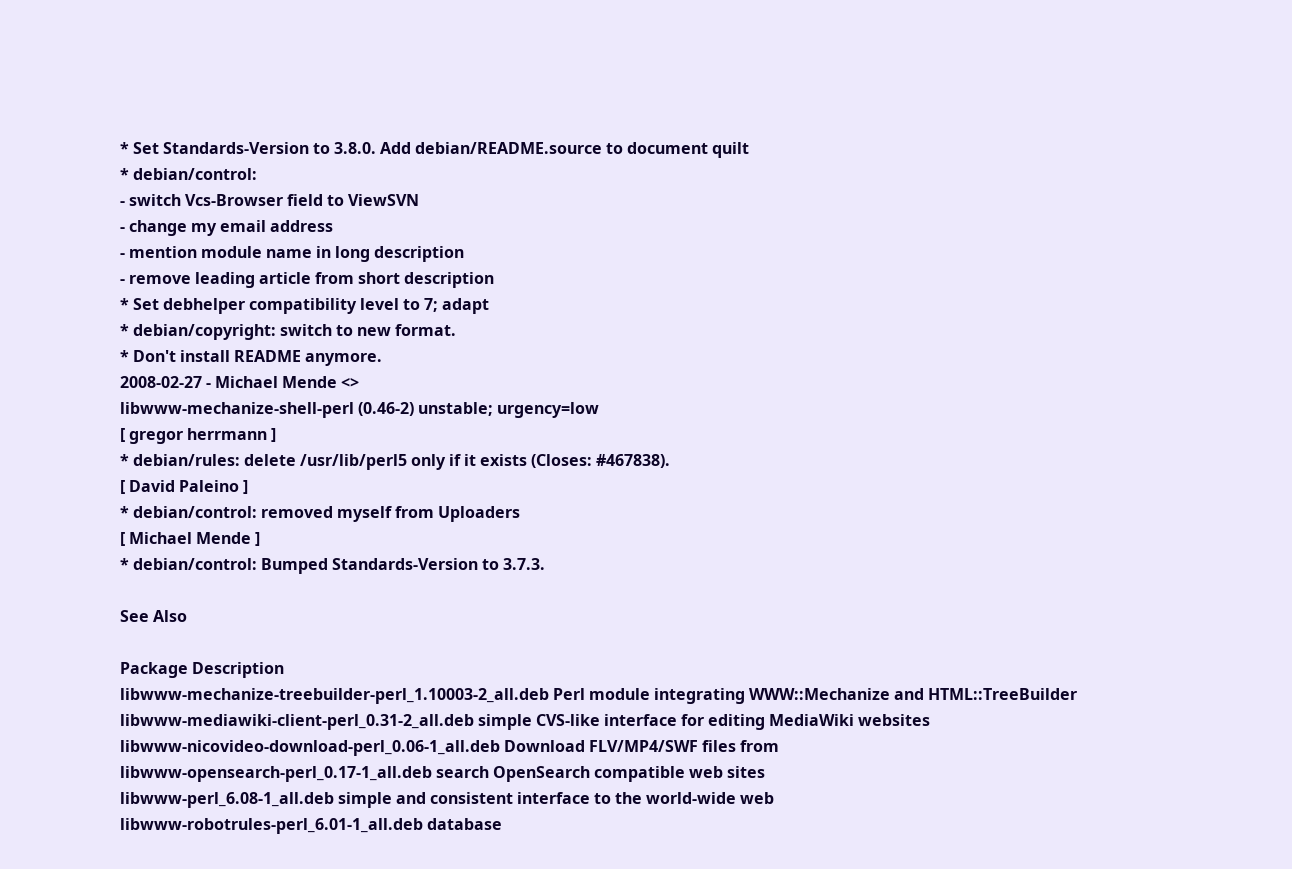* Set Standards-Version to 3.8.0. Add debian/README.source to document quilt
* debian/control:
- switch Vcs-Browser field to ViewSVN
- change my email address
- mention module name in long description
- remove leading article from short description
* Set debhelper compatibility level to 7; adapt
* debian/copyright: switch to new format.
* Don't install README anymore.
2008-02-27 - Michael Mende <>
libwww-mechanize-shell-perl (0.46-2) unstable; urgency=low
[ gregor herrmann ]
* debian/rules: delete /usr/lib/perl5 only if it exists (Closes: #467838).
[ David Paleino ]
* debian/control: removed myself from Uploaders
[ Michael Mende ]
* debian/control: Bumped Standards-Version to 3.7.3.

See Also

Package Description
libwww-mechanize-treebuilder-perl_1.10003-2_all.deb Perl module integrating WWW::Mechanize and HTML::TreeBuilder
libwww-mediawiki-client-perl_0.31-2_all.deb simple CVS-like interface for editing MediaWiki websites
libwww-nicovideo-download-perl_0.06-1_all.deb Download FLV/MP4/SWF files from
libwww-opensearch-perl_0.17-1_all.deb search OpenSearch compatible web sites
libwww-perl_6.08-1_all.deb simple and consistent interface to the world-wide web
libwww-robotrules-perl_6.01-1_all.deb database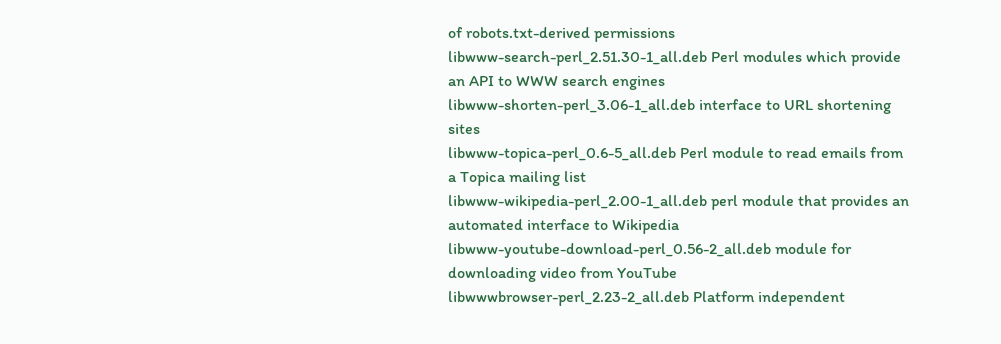of robots.txt-derived permissions
libwww-search-perl_2.51.30-1_all.deb Perl modules which provide an API to WWW search engines
libwww-shorten-perl_3.06-1_all.deb interface to URL shortening sites
libwww-topica-perl_0.6-5_all.deb Perl module to read emails from a Topica mailing list
libwww-wikipedia-perl_2.00-1_all.deb perl module that provides an automated interface to Wikipedia
libwww-youtube-download-perl_0.56-2_all.deb module for downloading video from YouTube
libwwwbrowser-perl_2.23-2_all.deb Platform independent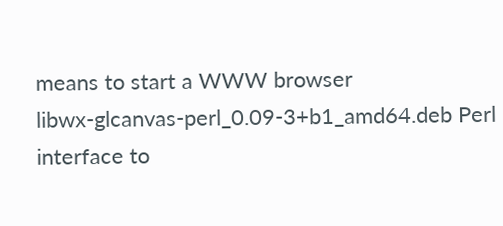means to start a WWW browser
libwx-glcanvas-perl_0.09-3+b1_amd64.deb Perl interface to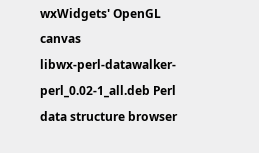wxWidgets' OpenGL canvas
libwx-perl-datawalker-perl_0.02-1_all.deb Perl data structure browser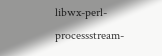libwx-perl-processstream-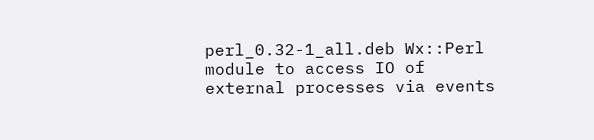perl_0.32-1_all.deb Wx::Perl module to access IO of external processes via events